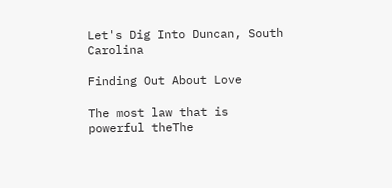Let's Dig Into Duncan, South Carolina

Finding Out About Love

The most law that is powerful theThe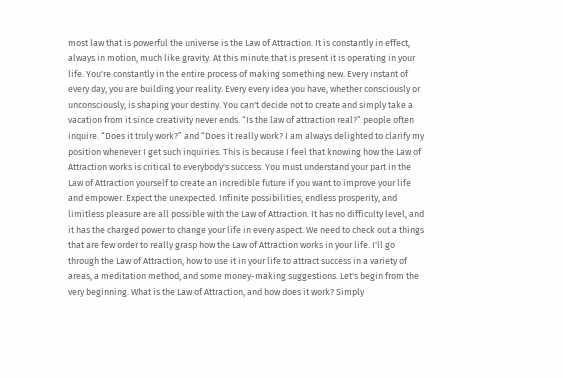most law that is powerful the universe is the Law of Attraction. It is constantly in effect, always in motion, much like gravity. At this minute that is present it is operating in your life. You're constantly in the entire process of making something new. Every instant of every day, you are building your reality. Every every idea you have, whether consciously or unconsciously, is shaping your destiny. You can't decide not to create and simply take a vacation from it since creativity never ends. “Is the law of attraction real?” people often inquire. “Does it truly work?” and “Does it really work? I am always delighted to clarify my position whenever I get such inquiries. This is because I feel that knowing how the Law of Attraction works is critical to everybody's success. You must understand your part in the Law of Attraction yourself to create an incredible future if you want to improve your life and empower. Expect the unexpected. Infinite possibilities, endless prosperity, and limitless pleasure are all possible with the Law of Attraction. It has no difficulty level, and it has the charged power to change your life in every aspect. We need to check out a things that are few order to really grasp how the Law of Attraction works in your life. I'll go through the Law of Attraction, how to use it in your life to attract success in a variety of areas, a meditation method, and some money-making suggestions. Let's begin from the very beginning. What is the Law of Attraction, and how does it work? Simply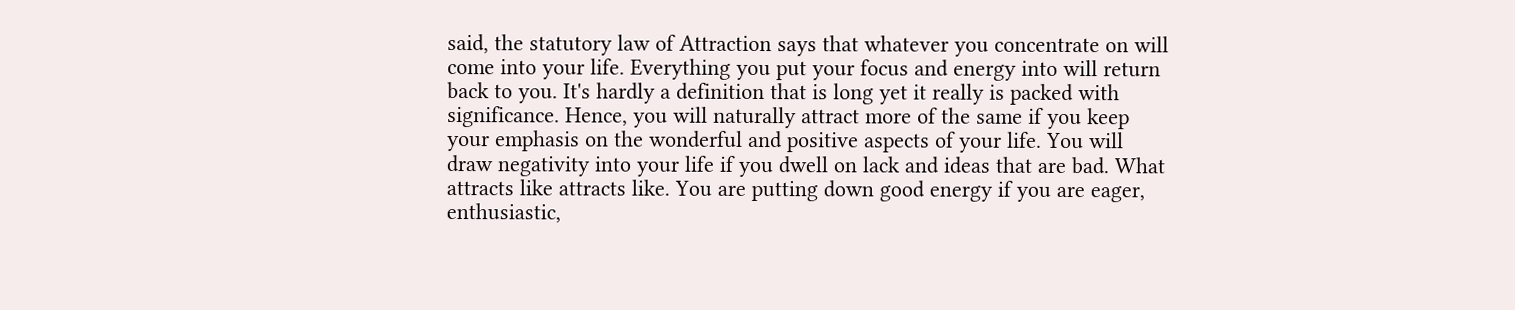said, the statutory law of Attraction says that whatever you concentrate on will come into your life. Everything you put your focus and energy into will return back to you. It's hardly a definition that is long yet it really is packed with significance. Hence, you will naturally attract more of the same if you keep your emphasis on the wonderful and positive aspects of your life. You will draw negativity into your life if you dwell on lack and ideas that are bad. What attracts like attracts like. You are putting down good energy if you are eager, enthusiastic,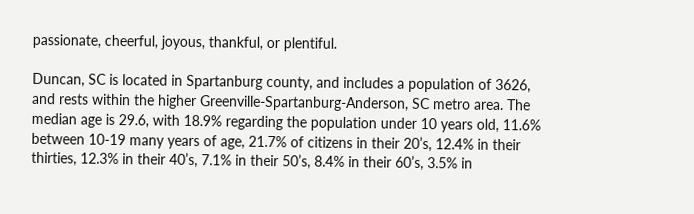passionate, cheerful, joyous, thankful, or plentiful.

Duncan, SC is located in Spartanburg county, and includes a population of 3626, and rests within the higher Greenville-Spartanburg-Anderson, SC metro area. The median age is 29.6, with 18.9% regarding the population under 10 years old, 11.6% between 10-19 many years of age, 21.7% of citizens in their 20’s, 12.4% in their thirties, 12.3% in their 40’s, 7.1% in their 50’s, 8.4% in their 60’s, 3.5% in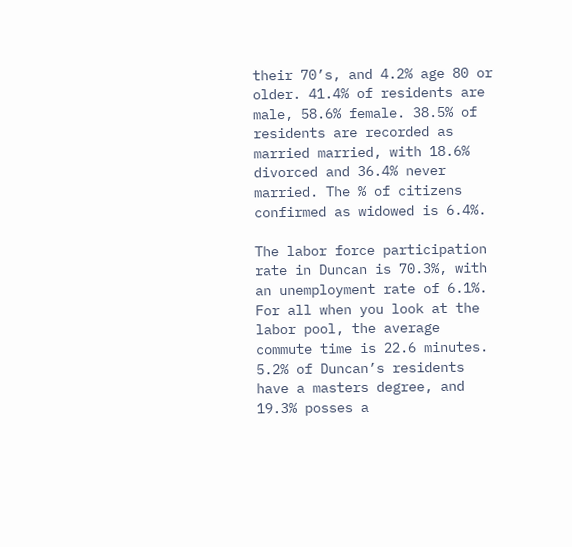their 70’s, and 4.2% age 80 or older. 41.4% of residents are male, 58.6% female. 38.5% of residents are recorded as married married, with 18.6% divorced and 36.4% never married. The % of citizens confirmed as widowed is 6.4%.

The labor force participation rate in Duncan is 70.3%, with an unemployment rate of 6.1%. For all when you look at the labor pool, the average commute time is 22.6 minutes. 5.2% of Duncan’s residents have a masters degree, and 19.3% posses a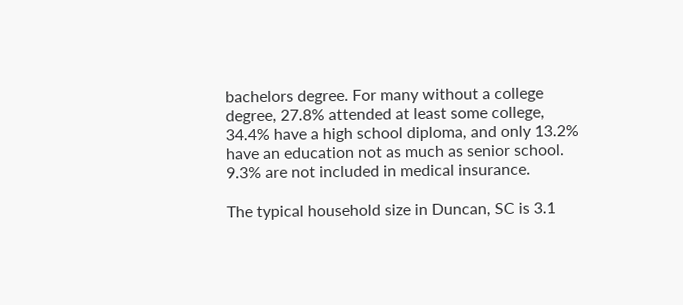bachelors degree. For many without a college degree, 27.8% attended at least some college, 34.4% have a high school diploma, and only 13.2% have an education not as much as senior school. 9.3% are not included in medical insurance.

The typical household size in Duncan, SC is 3.1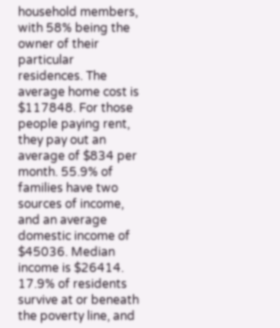household members, with 58% being the owner of their particular residences. The average home cost is $117848. For those people paying rent, they pay out an average of $834 per month. 55.9% of families have two sources of income, and an average domestic income of $45036. Median income is $26414. 17.9% of residents survive at or beneath the poverty line, and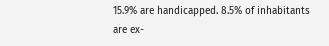15.9% are handicapped. 8.5% of inhabitants are ex-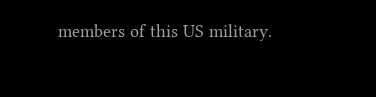members of this US military.